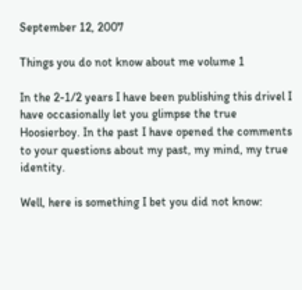September 12, 2007

Things you do not know about me volume 1

In the 2-1/2 years I have been publishing this drivel I have occasionally let you glimpse the true Hoosierboy. In the past I have opened the comments to your questions about my past, my mind, my true identity.

Well, here is something I bet you did not know: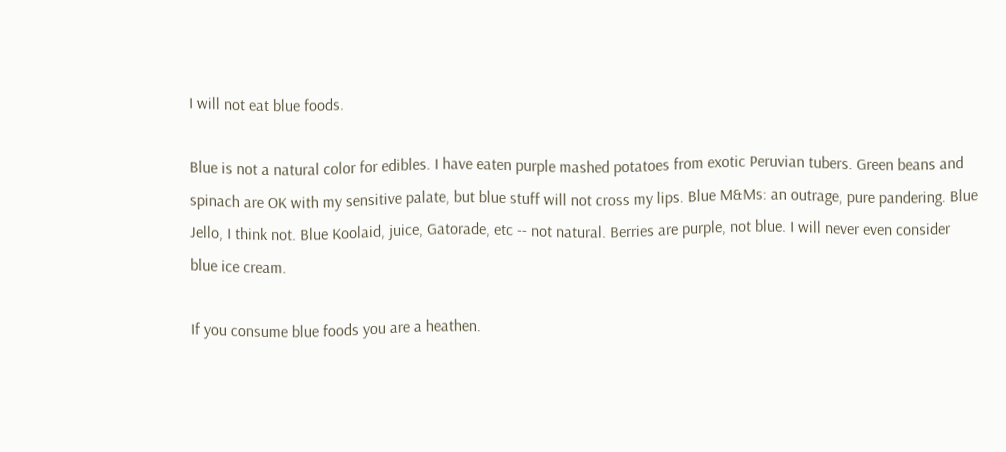I will not eat blue foods.

Blue is not a natural color for edibles. I have eaten purple mashed potatoes from exotic Peruvian tubers. Green beans and spinach are OK with my sensitive palate, but blue stuff will not cross my lips. Blue M&Ms: an outrage, pure pandering. Blue Jello, I think not. Blue Koolaid, juice, Gatorade, etc -- not natural. Berries are purple, not blue. I will never even consider blue ice cream.

If you consume blue foods you are a heathen.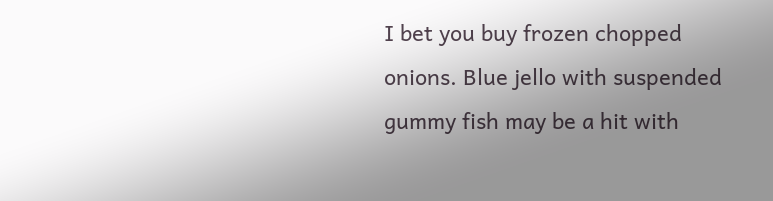I bet you buy frozen chopped onions. Blue jello with suspended gummy fish may be a hit with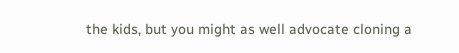the kids, but you might as well advocate cloning a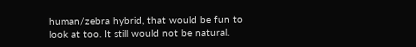human/zebra hybrid, that would be fun to look at too. It still would not be natural.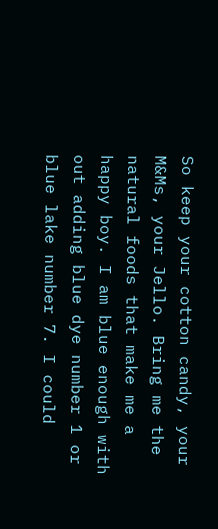So keep your cotton candy, your M&Ms, your Jello. Bring me the natural foods that make me a happy boy. I am blue enough with out adding blue dye number 1 or blue lake number 7. I could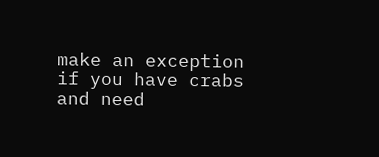make an exception if you have crabs and need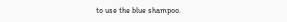to use the blue shampoo.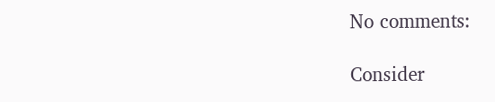No comments:

Consider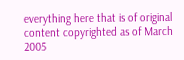everything here that is of original content copyrighted as of March 2005